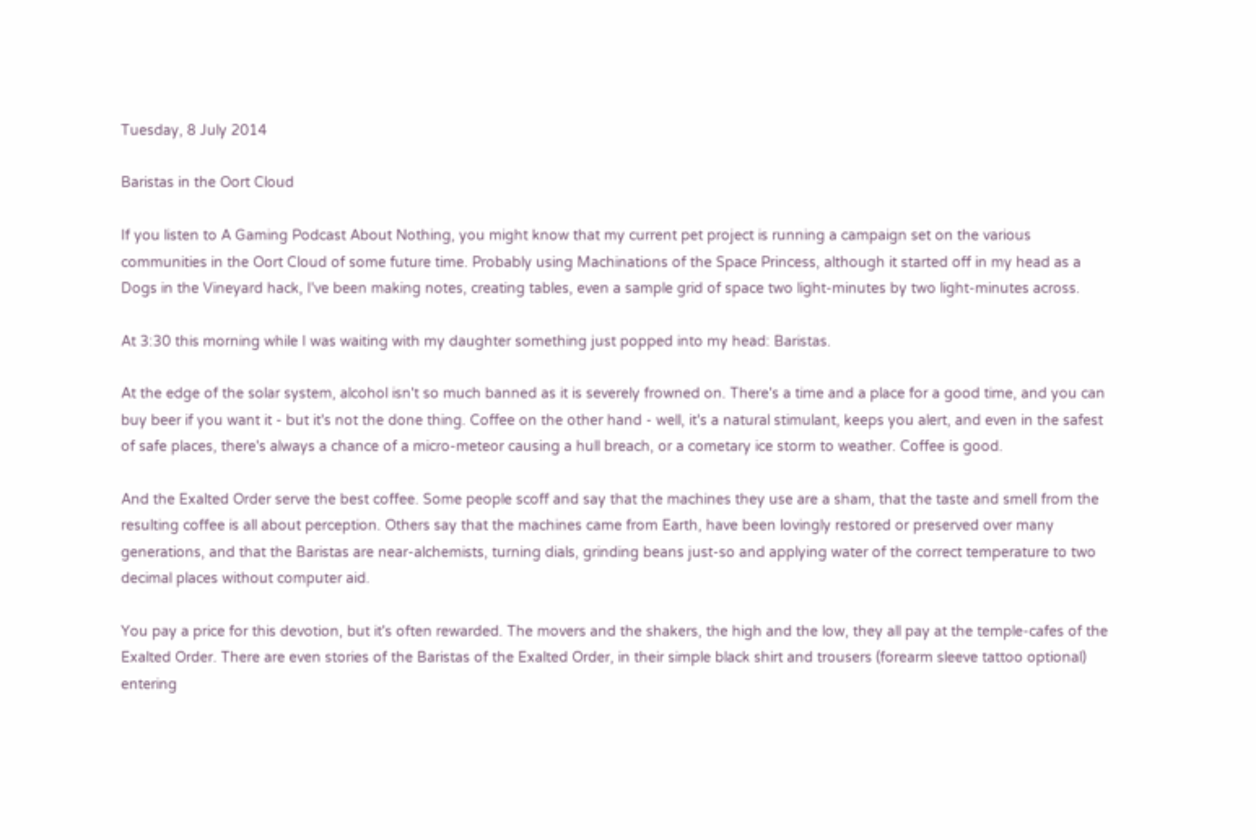Tuesday, 8 July 2014

Baristas in the Oort Cloud

If you listen to A Gaming Podcast About Nothing, you might know that my current pet project is running a campaign set on the various communities in the Oort Cloud of some future time. Probably using Machinations of the Space Princess, although it started off in my head as a Dogs in the Vineyard hack, I've been making notes, creating tables, even a sample grid of space two light-minutes by two light-minutes across.

At 3:30 this morning while I was waiting with my daughter something just popped into my head: Baristas.

At the edge of the solar system, alcohol isn't so much banned as it is severely frowned on. There's a time and a place for a good time, and you can buy beer if you want it - but it's not the done thing. Coffee on the other hand - well, it's a natural stimulant, keeps you alert, and even in the safest of safe places, there's always a chance of a micro-meteor causing a hull breach, or a cometary ice storm to weather. Coffee is good.

And the Exalted Order serve the best coffee. Some people scoff and say that the machines they use are a sham, that the taste and smell from the resulting coffee is all about perception. Others say that the machines came from Earth, have been lovingly restored or preserved over many generations, and that the Baristas are near-alchemists, turning dials, grinding beans just-so and applying water of the correct temperature to two decimal places without computer aid.

You pay a price for this devotion, but it's often rewarded. The movers and the shakers, the high and the low, they all pay at the temple-cafes of the Exalted Order. There are even stories of the Baristas of the Exalted Order, in their simple black shirt and trousers (forearm sleeve tattoo optional) entering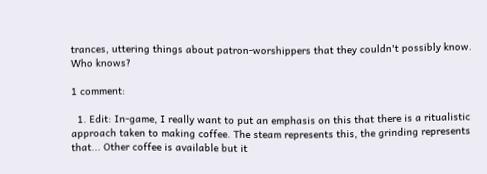trances, uttering things about patron-worshippers that they couldn't possibly know. Who knows?

1 comment:

  1. Edit: In-game, I really want to put an emphasis on this that there is a ritualistic approach taken to making coffee. The steam represents this, the grinding represents that... Other coffee is available but it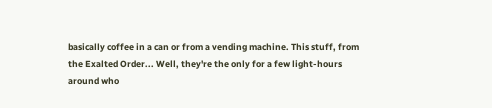basically coffee in a can or from a vending machine. This stuff, from the Exalted Order... Well, they're the only for a few light-hours around who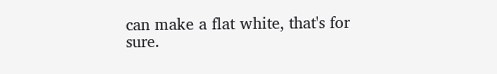can make a flat white, that's for sure.